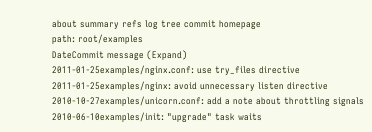about summary refs log tree commit homepage
path: root/examples
DateCommit message (Expand)
2011-01-25examples/nginx.conf: use try_files directive
2011-01-25examples/nginx: avoid unnecessary listen directive
2010-10-27examples/unicorn.conf: add a note about throttling signals
2010-06-10examples/init: "upgrade" task waits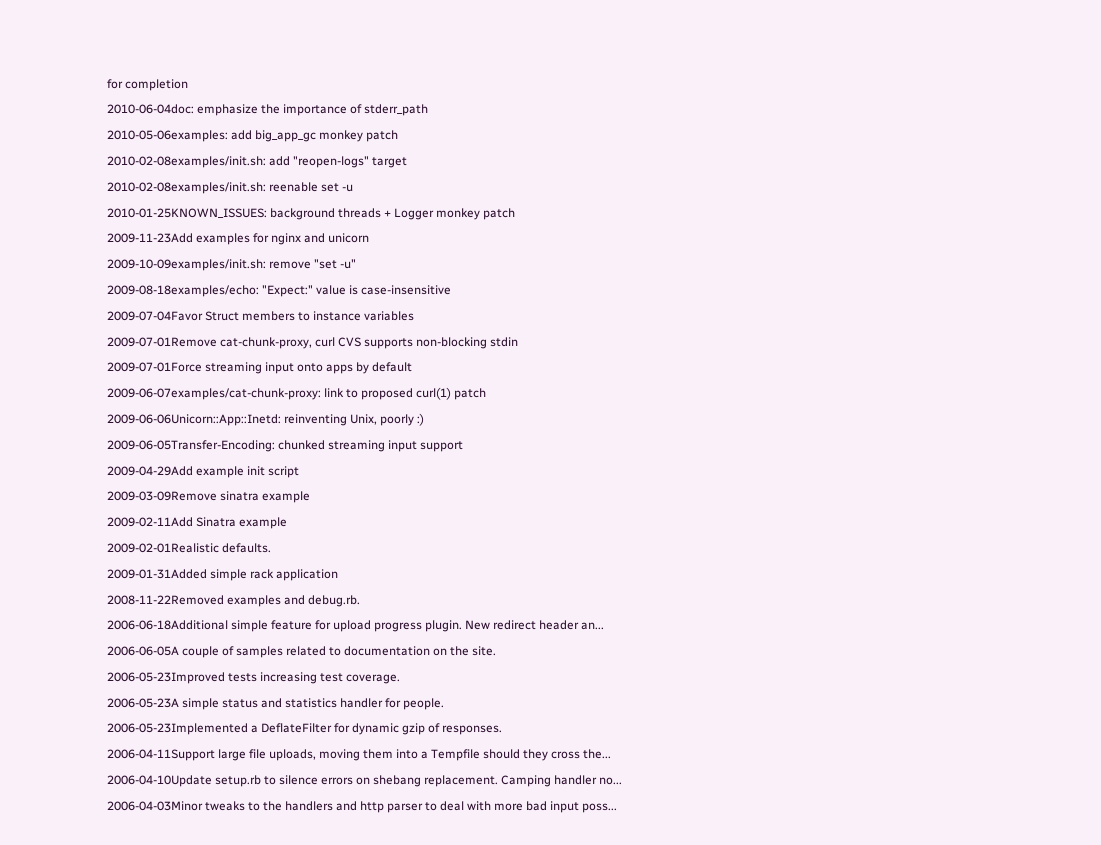for completion
2010-06-04doc: emphasize the importance of stderr_path
2010-05-06examples: add big_app_gc monkey patch
2010-02-08examples/init.sh: add "reopen-logs" target
2010-02-08examples/init.sh: reenable set -u
2010-01-25KNOWN_ISSUES: background threads + Logger monkey patch
2009-11-23Add examples for nginx and unicorn
2009-10-09examples/init.sh: remove "set -u"
2009-08-18examples/echo: "Expect:" value is case-insensitive
2009-07-04Favor Struct members to instance variables
2009-07-01Remove cat-chunk-proxy, curl CVS supports non-blocking stdin
2009-07-01Force streaming input onto apps by default
2009-06-07examples/cat-chunk-proxy: link to proposed curl(1) patch
2009-06-06Unicorn::App::Inetd: reinventing Unix, poorly :)
2009-06-05Transfer-Encoding: chunked streaming input support
2009-04-29Add example init script
2009-03-09Remove sinatra example
2009-02-11Add Sinatra example
2009-02-01Realistic defaults.
2009-01-31Added simple rack application
2008-11-22Removed examples and debug.rb.
2006-06-18Additional simple feature for upload progress plugin. New redirect header an...
2006-06-05A couple of samples related to documentation on the site.
2006-05-23Improved tests increasing test coverage.
2006-05-23A simple status and statistics handler for people.
2006-05-23Implemented a DeflateFilter for dynamic gzip of responses.
2006-04-11Support large file uploads, moving them into a Tempfile should they cross the...
2006-04-10Update setup.rb to silence errors on shebang replacement. Camping handler no...
2006-04-03Minor tweaks to the handlers and http parser to deal with more bad input poss...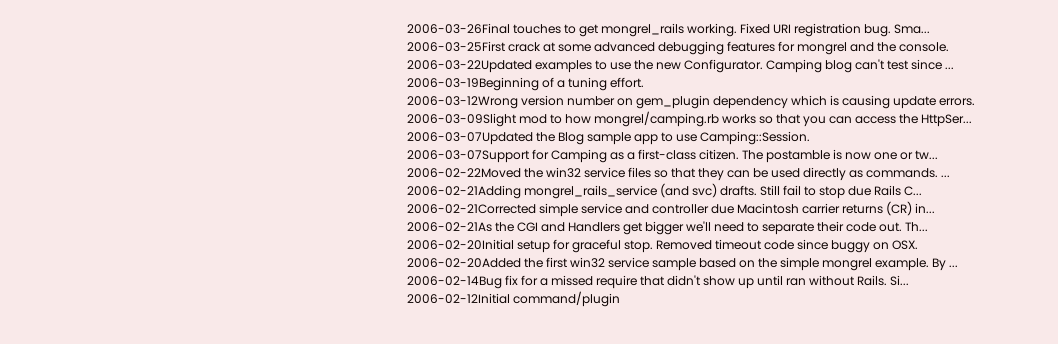2006-03-26Final touches to get mongrel_rails working. Fixed URI registration bug. Sma...
2006-03-25First crack at some advanced debugging features for mongrel and the console.
2006-03-22Updated examples to use the new Configurator. Camping blog can't test since ...
2006-03-19Beginning of a tuning effort.
2006-03-12Wrong version number on gem_plugin dependency which is causing update errors.
2006-03-09Slight mod to how mongrel/camping.rb works so that you can access the HttpSer...
2006-03-07Updated the Blog sample app to use Camping::Session.
2006-03-07Support for Camping as a first-class citizen. The postamble is now one or tw...
2006-02-22Moved the win32 service files so that they can be used directly as commands. ...
2006-02-21Adding mongrel_rails_service (and svc) drafts. Still fail to stop due Rails C...
2006-02-21Corrected simple service and controller due Macintosh carrier returns (CR) in...
2006-02-21As the CGI and Handlers get bigger we'll need to separate their code out. Th...
2006-02-20Initial setup for graceful stop. Removed timeout code since buggy on OSX.
2006-02-20Added the first win32 service sample based on the simple mongrel example. By ...
2006-02-14Bug fix for a missed require that didn't show up until ran without Rails. Si...
2006-02-12Initial command/plugin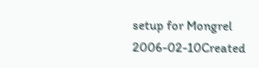setup for Mongrel
2006-02-10Created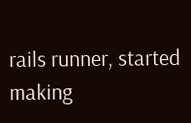rails runner, started making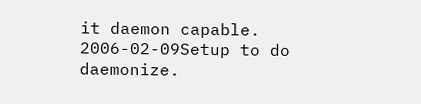it daemon capable.
2006-02-09Setup to do daemonize.